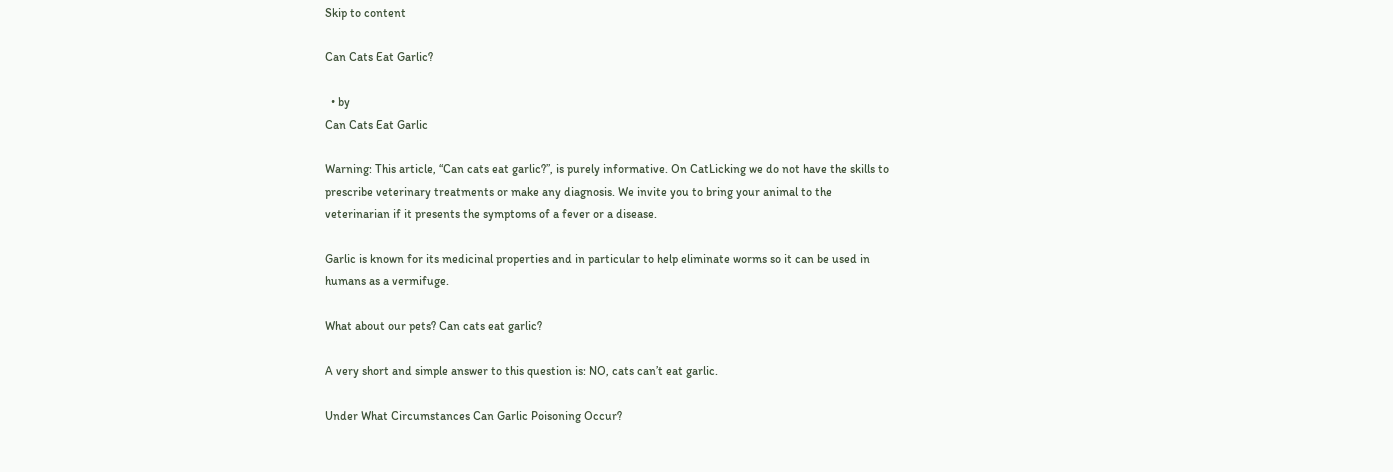Skip to content

Can Cats Eat Garlic?

  • by
Can Cats Eat Garlic

Warning: This article, “Can cats eat garlic?”, is purely informative. On CatLicking we do not have the skills to prescribe veterinary treatments or make any diagnosis. We invite you to bring your animal to the veterinarian if it presents the symptoms of a fever or a disease.

Garlic is known for its medicinal properties and in particular to help eliminate worms so it can be used in humans as a vermifuge.

What about our pets? Can cats eat garlic?

A very short and simple answer to this question is: NO, cats can’t eat garlic.

Under What Circumstances Can Garlic Poisoning Occur?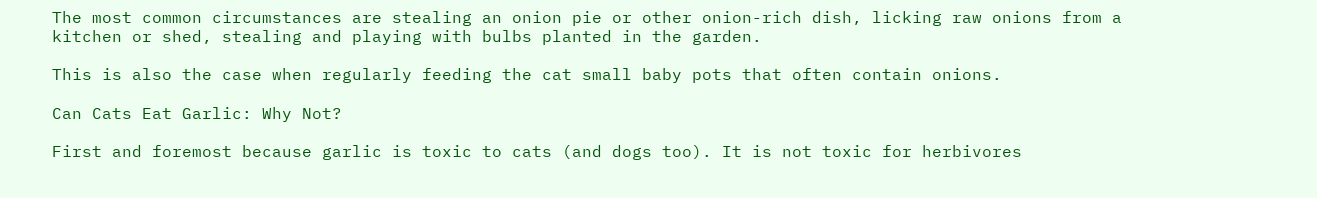The most common circumstances are stealing an onion pie or other onion-rich dish, licking raw onions from a kitchen or shed, stealing and playing with bulbs planted in the garden.

This is also the case when regularly feeding the cat small baby pots that often contain onions.

Can Cats Eat Garlic: Why Not?

First and foremost because garlic is toxic to cats (and dogs too). It is not toxic for herbivores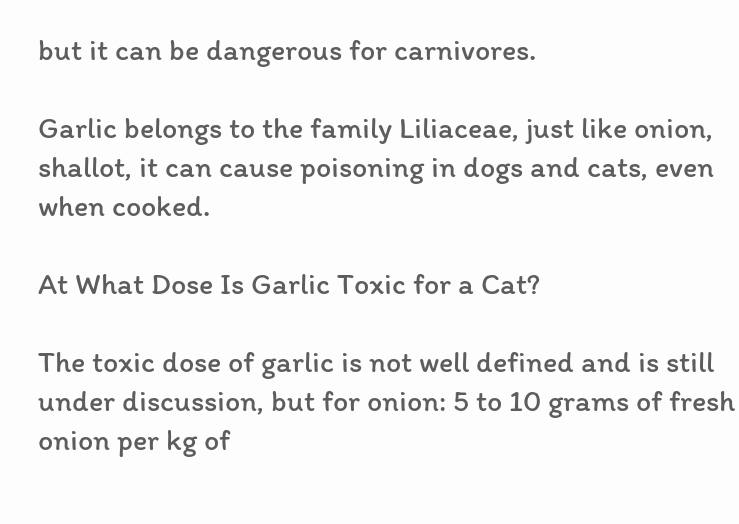but it can be dangerous for carnivores.

Garlic belongs to the family Liliaceae, just like onion, shallot, it can cause poisoning in dogs and cats, even when cooked.

At What Dose Is Garlic Toxic for a Cat?

The toxic dose of garlic is not well defined and is still under discussion, but for onion: 5 to 10 grams of fresh onion per kg of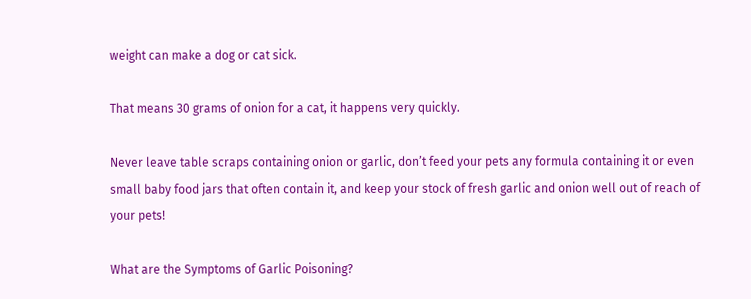weight can make a dog or cat sick.

That means 30 grams of onion for a cat, it happens very quickly.

Never leave table scraps containing onion or garlic, don’t feed your pets any formula containing it or even small baby food jars that often contain it, and keep your stock of fresh garlic and onion well out of reach of your pets!

What are the Symptoms of Garlic Poisoning?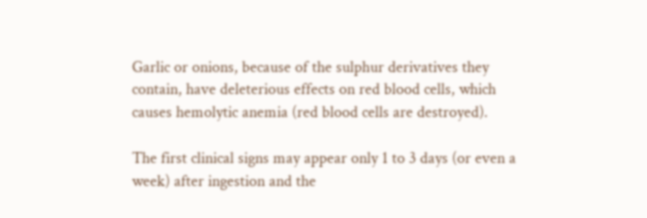Garlic or onions, because of the sulphur derivatives they contain, have deleterious effects on red blood cells, which causes hemolytic anemia (red blood cells are destroyed).

The first clinical signs may appear only 1 to 3 days (or even a week) after ingestion and the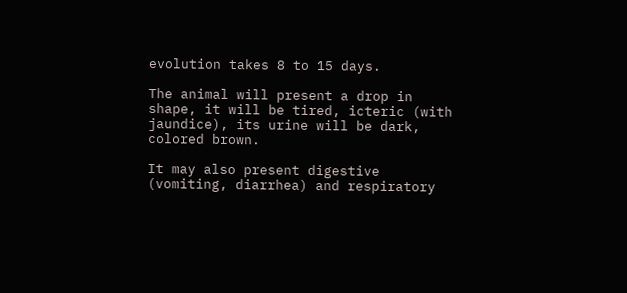evolution takes 8 to 15 days.

The animal will present a drop in shape, it will be tired, icteric (with jaundice), its urine will be dark, colored brown.

It may also present digestive (vomiting, diarrhea) and respiratory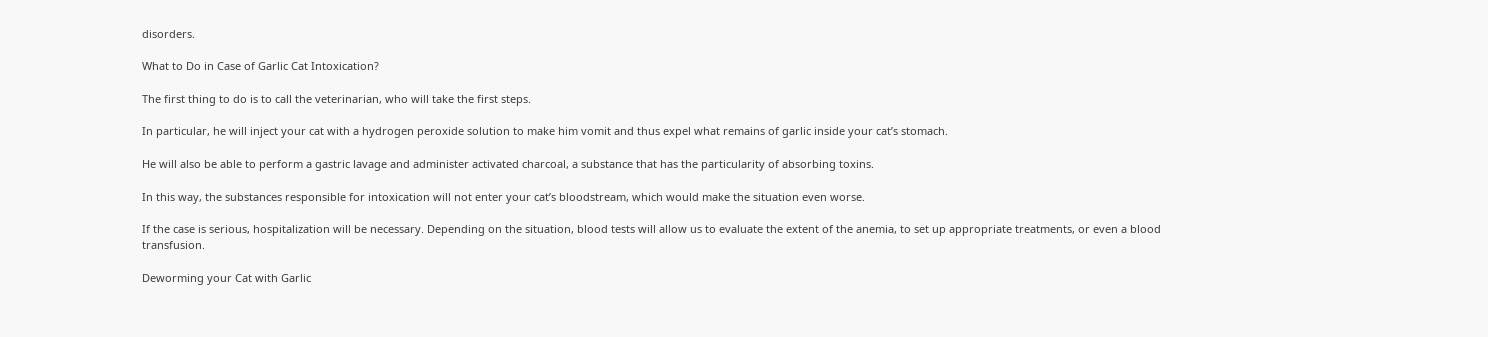disorders.

What to Do in Case of Garlic Cat Intoxication?

The first thing to do is to call the veterinarian, who will take the first steps.

In particular, he will inject your cat with a hydrogen peroxide solution to make him vomit and thus expel what remains of garlic inside your cat’s stomach.

He will also be able to perform a gastric lavage and administer activated charcoal, a substance that has the particularity of absorbing toxins.

In this way, the substances responsible for intoxication will not enter your cat’s bloodstream, which would make the situation even worse.

If the case is serious, hospitalization will be necessary. Depending on the situation, blood tests will allow us to evaluate the extent of the anemia, to set up appropriate treatments, or even a blood transfusion.

Deworming your Cat with Garlic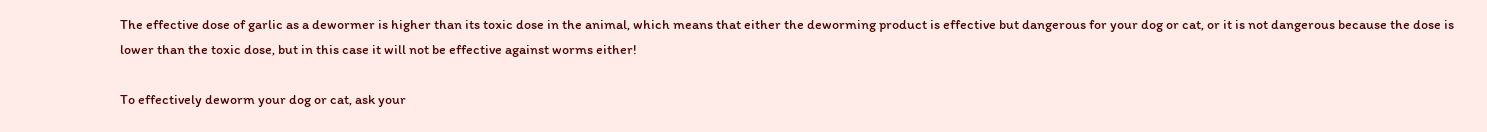The effective dose of garlic as a dewormer is higher than its toxic dose in the animal, which means that either the deworming product is effective but dangerous for your dog or cat, or it is not dangerous because the dose is lower than the toxic dose, but in this case it will not be effective against worms either!

To effectively deworm your dog or cat, ask your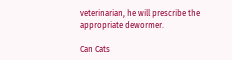veterinarian, he will prescribe the appropriate dewormer.

Can Cats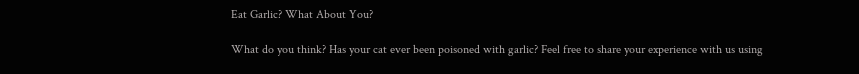Eat Garlic? What About You?

What do you think? Has your cat ever been poisoned with garlic? Feel free to share your experience with us using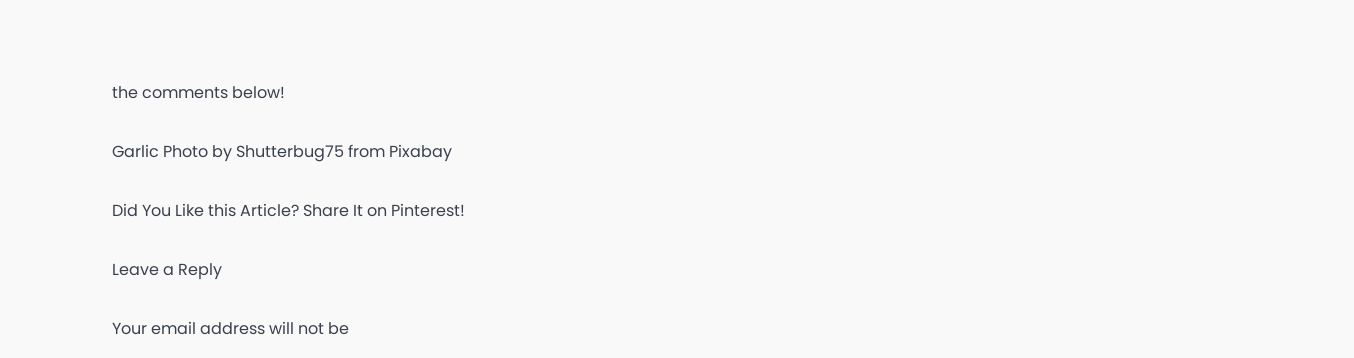the comments below!

Garlic Photo by Shutterbug75 from Pixabay

Did You Like this Article? Share It on Pinterest!

Leave a Reply

Your email address will not be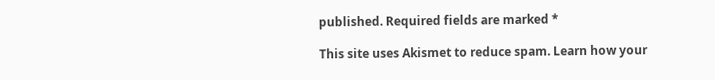published. Required fields are marked *

This site uses Akismet to reduce spam. Learn how your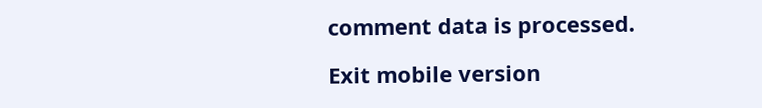comment data is processed.

Exit mobile version